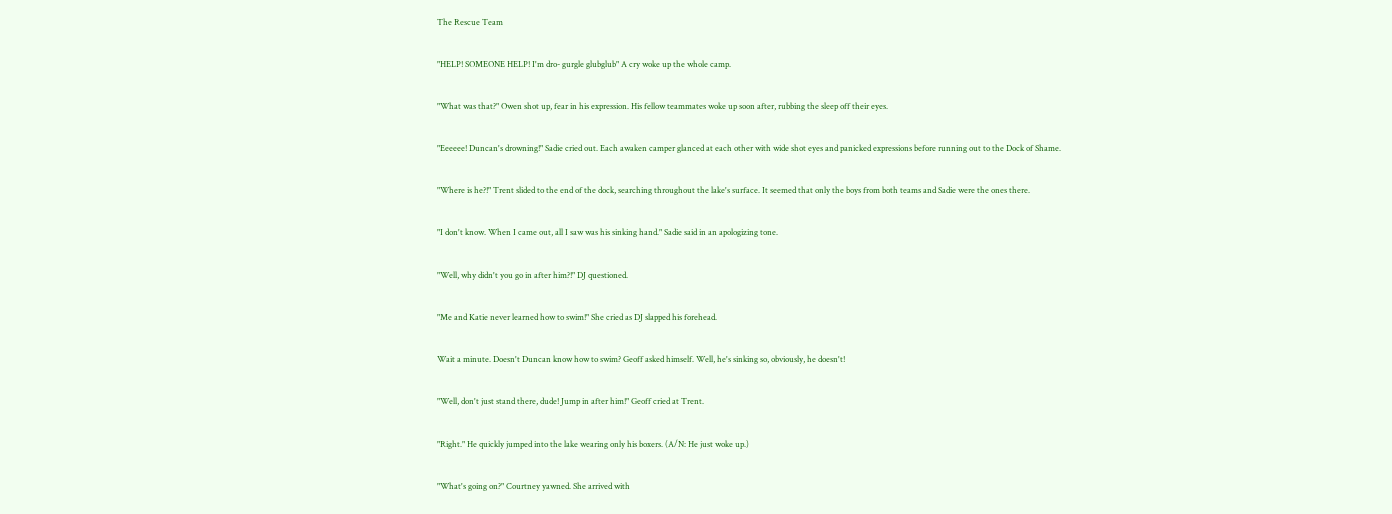The Rescue Team

"HELP! SOMEONE HELP! I'm dro- gurgle glubglub" A cry woke up the whole camp.

"What was that?" Owen shot up, fear in his expression. His fellow teammates woke up soon after, rubbing the sleep off their eyes.

"Eeeeee! Duncan's drowning!" Sadie cried out. Each awaken camper glanced at each other with wide shot eyes and panicked expressions before running out to the Dock of Shame.

"Where is he?!" Trent slided to the end of the dock, searching throughout the lake's surface. It seemed that only the boys from both teams and Sadie were the ones there.

"I don't know. When I came out, all I saw was his sinking hand." Sadie said in an apologizing tone.

"Well, why didn't you go in after him?!" DJ questioned.

"Me and Katie never learned how to swim!" She cried as DJ slapped his forehead.

Wait a minute. Doesn't Duncan know how to swim? Geoff asked himself. Well, he's sinking so, obviously, he doesn't!

"Well, don't just stand there, dude! Jump in after him!" Geoff cried at Trent.

"Right." He quickly jumped into the lake wearing only his boxers. (A/N: He just woke up.)

"What's going on?" Courtney yawned. She arrived with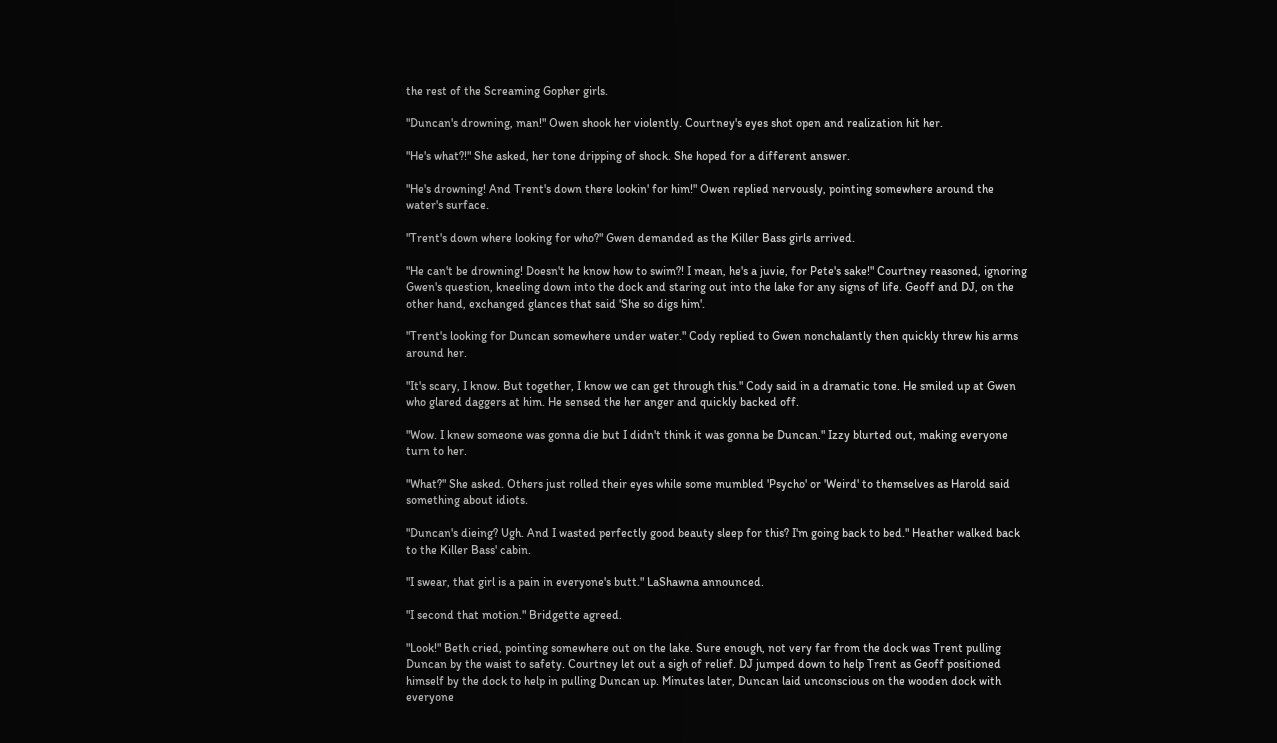the rest of the Screaming Gopher girls.

"Duncan's drowning, man!" Owen shook her violently. Courtney's eyes shot open and realization hit her.

"He's what?!" She asked, her tone dripping of shock. She hoped for a different answer.

"He's drowning! And Trent's down there lookin' for him!" Owen replied nervously, pointing somewhere around the water's surface.

"Trent's down where looking for who?" Gwen demanded as the Killer Bass girls arrived.

"He can't be drowning! Doesn't he know how to swim?! I mean, he's a juvie, for Pete's sake!" Courtney reasoned, ignoring Gwen's question, kneeling down into the dock and staring out into the lake for any signs of life. Geoff and DJ, on the other hand, exchanged glances that said 'She so digs him'.

"Trent's looking for Duncan somewhere under water." Cody replied to Gwen nonchalantly then quickly threw his arms around her.

"It's scary, I know. But together, I know we can get through this." Cody said in a dramatic tone. He smiled up at Gwen who glared daggers at him. He sensed the her anger and quickly backed off.

"Wow. I knew someone was gonna die but I didn't think it was gonna be Duncan." Izzy blurted out, making everyone turn to her.

"What?" She asked. Others just rolled their eyes while some mumbled 'Psycho' or 'Weird' to themselves as Harold said something about idiots.

"Duncan's dieing? Ugh. And I wasted perfectly good beauty sleep for this? I'm going back to bed." Heather walked back to the Killer Bass' cabin.

"I swear, that girl is a pain in everyone's butt." LaShawna announced.

"I second that motion." Bridgette agreed.

"Look!" Beth cried, pointing somewhere out on the lake. Sure enough, not very far from the dock was Trent pulling Duncan by the waist to safety. Courtney let out a sigh of relief. DJ jumped down to help Trent as Geoff positioned himself by the dock to help in pulling Duncan up. Minutes later, Duncan laid unconscious on the wooden dock with everyone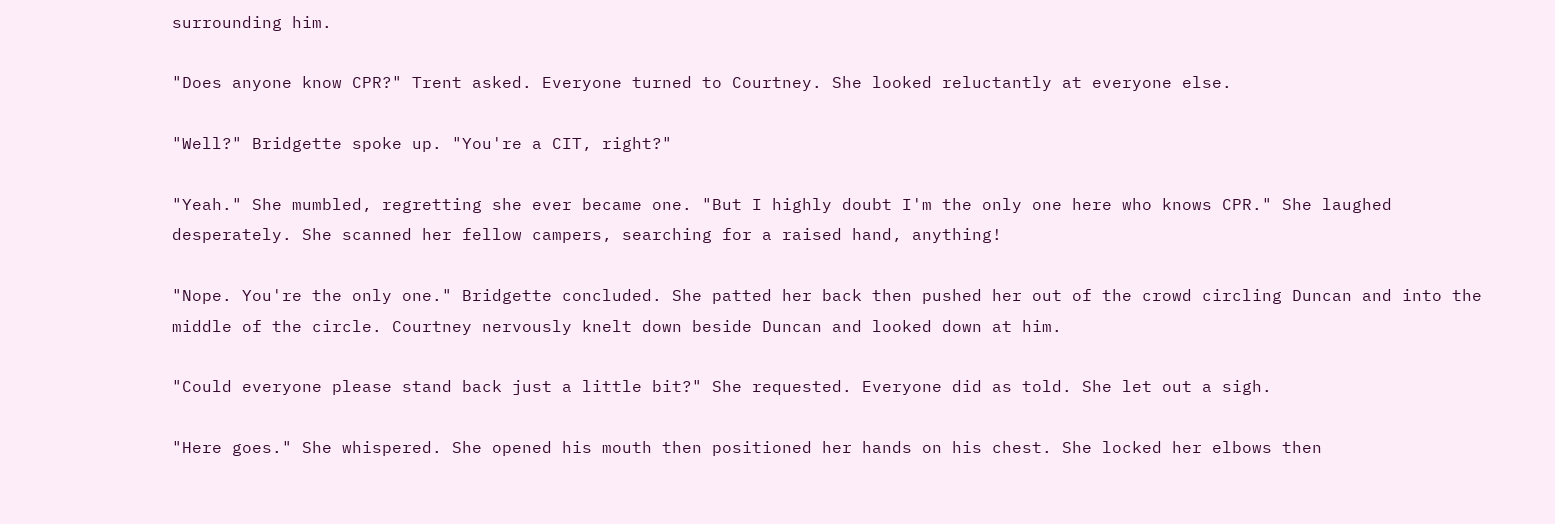surrounding him.

"Does anyone know CPR?" Trent asked. Everyone turned to Courtney. She looked reluctantly at everyone else.

"Well?" Bridgette spoke up. "You're a CIT, right?"

"Yeah." She mumbled, regretting she ever became one. "But I highly doubt I'm the only one here who knows CPR." She laughed desperately. She scanned her fellow campers, searching for a raised hand, anything!

"Nope. You're the only one." Bridgette concluded. She patted her back then pushed her out of the crowd circling Duncan and into the middle of the circle. Courtney nervously knelt down beside Duncan and looked down at him.

"Could everyone please stand back just a little bit?" She requested. Everyone did as told. She let out a sigh.

"Here goes." She whispered. She opened his mouth then positioned her hands on his chest. She locked her elbows then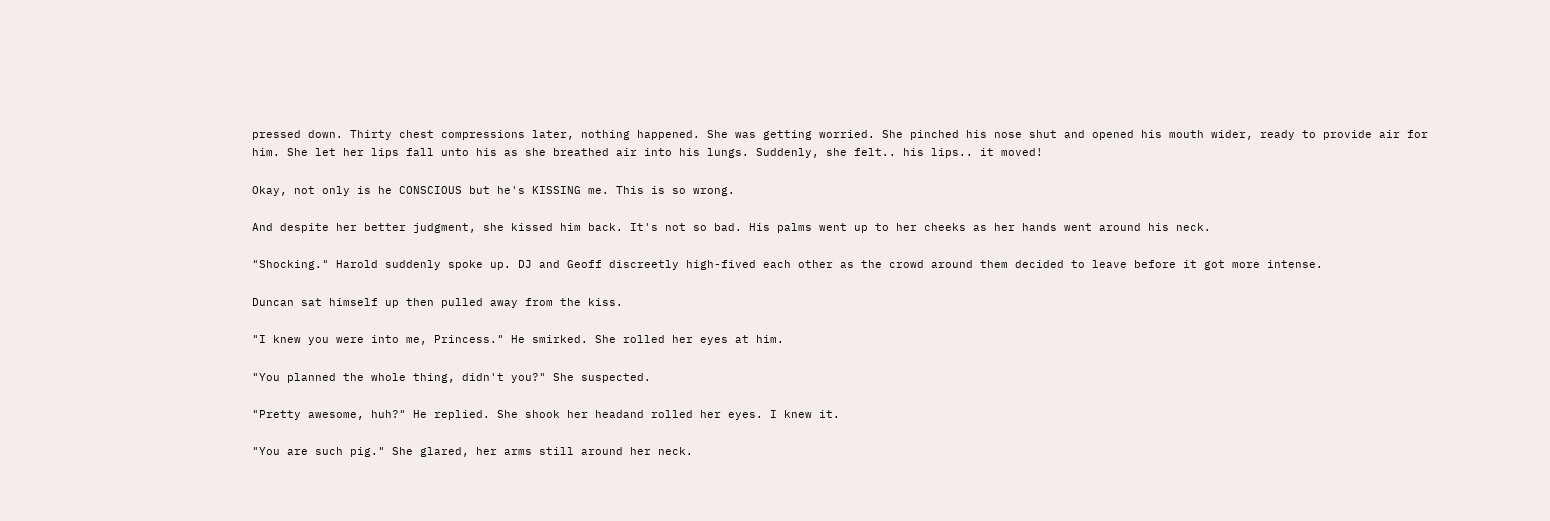pressed down. Thirty chest compressions later, nothing happened. She was getting worried. She pinched his nose shut and opened his mouth wider, ready to provide air for him. She let her lips fall unto his as she breathed air into his lungs. Suddenly, she felt.. his lips.. it moved!

Okay, not only is he CONSCIOUS but he's KISSING me. This is so wrong.

And despite her better judgment, she kissed him back. It's not so bad. His palms went up to her cheeks as her hands went around his neck.

"Shocking." Harold suddenly spoke up. DJ and Geoff discreetly high-fived each other as the crowd around them decided to leave before it got more intense.

Duncan sat himself up then pulled away from the kiss.

"I knew you were into me, Princess." He smirked. She rolled her eyes at him.

"You planned the whole thing, didn't you?" She suspected.

"Pretty awesome, huh?" He replied. She shook her headand rolled her eyes. I knew it.

"You are such pig." She glared, her arms still around her neck.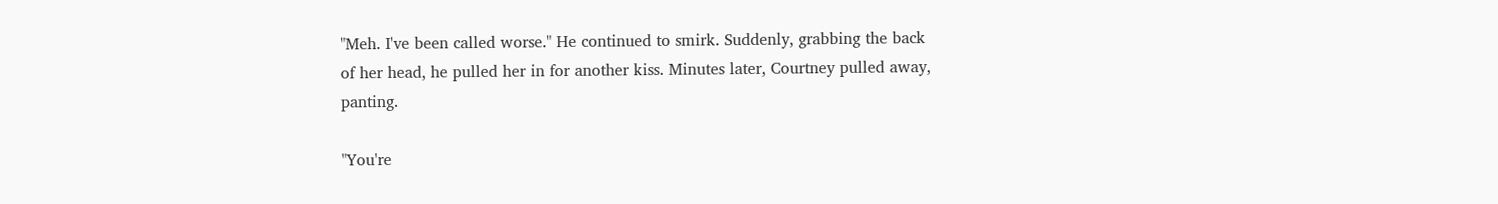"Meh. I've been called worse." He continued to smirk. Suddenly, grabbing the back of her head, he pulled her in for another kiss. Minutes later, Courtney pulled away, panting.

"You're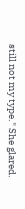still not my type." She glared.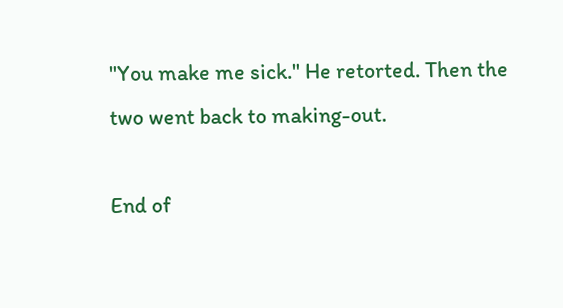"You make me sick." He retorted. Then the two went back to making-out.

End of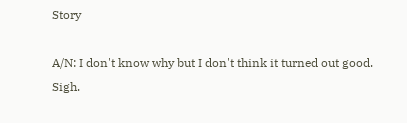Story

A/N: I don't know why but I don't think it turned out good. Sigh.